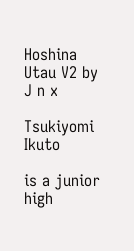Hoshina Utau V2 by J n x

Tsukiyomi Ikuto

is a junior high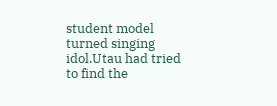student model turned singing idol.Utau had tried to find the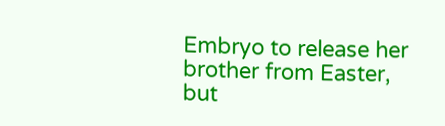Embryo to release her brother from Easter, but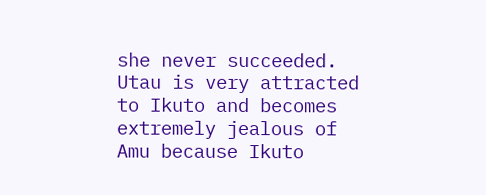she never succeeded. Utau is very attracted to Ikuto and becomes extremely jealous of Amu because Ikuto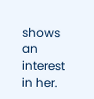shows an interest in her.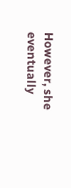However, she eventually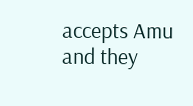accepts Amu and they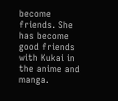become friends. She has become good friends with Kukai in the anime and manga.